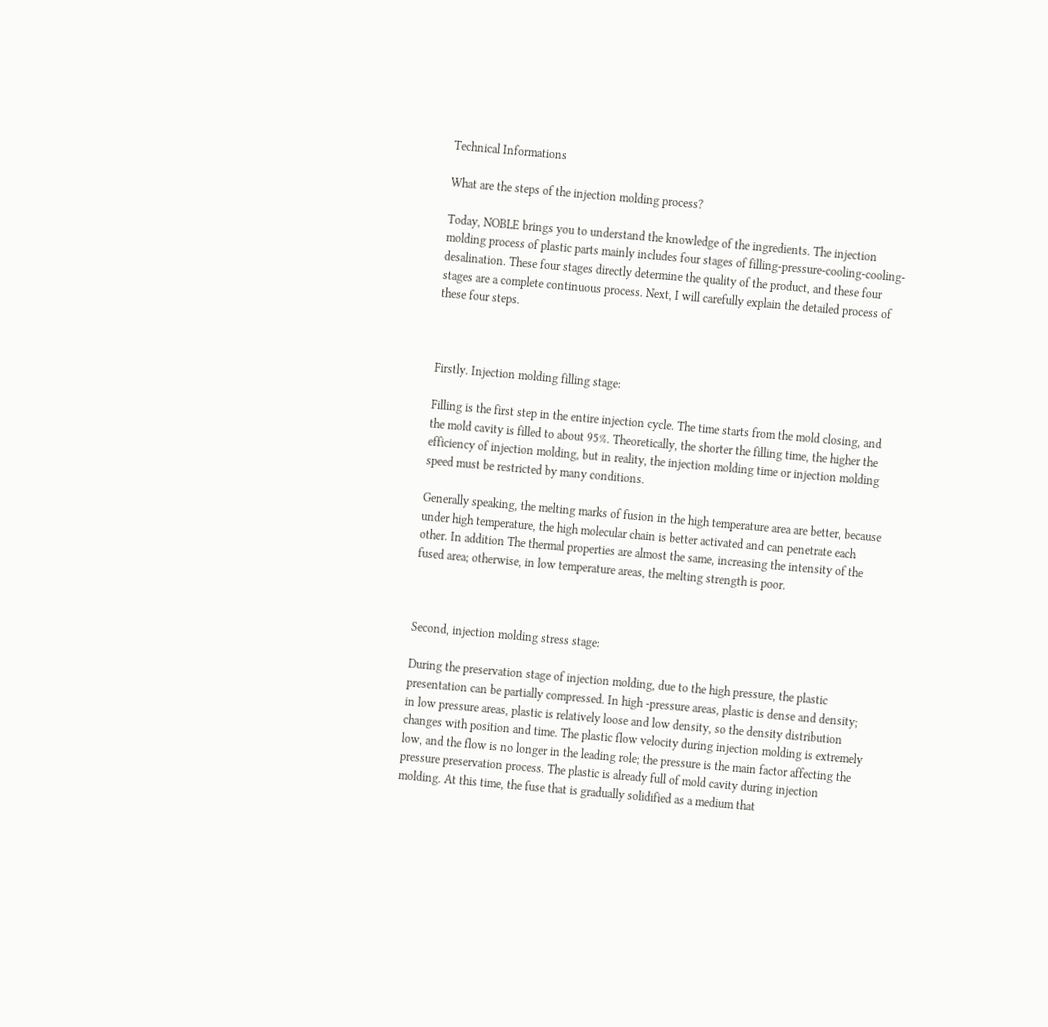Technical Informations

What are the steps of the injection molding process?

Today, NOBLE brings you to understand the knowledge of the ingredients. The injection molding process of plastic parts mainly includes four stages of filling-pressure-cooling-cooling-desalination. These four stages directly determine the quality of the product, and these four stages are a complete continuous process. Next, I will carefully explain the detailed process of these four steps.



Firstly. Injection molding filling stage:

Filling is the first step in the entire injection cycle. The time starts from the mold closing, and the mold cavity is filled to about 95%. Theoretically, the shorter the filling time, the higher the efficiency of injection molding, but in reality, the injection molding time or injection molding speed must be restricted by many conditions.

Generally speaking, the melting marks of fusion in the high temperature area are better, because under high temperature, the high molecular chain is better activated and can penetrate each other. In addition The thermal properties are almost the same, increasing the intensity of the fused area; otherwise, in low temperature areas, the melting strength is poor.



Second, injection molding stress stage:

During the preservation stage of injection molding, due to the high pressure, the plastic presentation can be partially compressed. In high -pressure areas, plastic is dense and density; in low pressure areas, plastic is relatively loose and low density, so the density distribution changes with position and time. The plastic flow velocity during injection molding is extremely low, and the flow is no longer in the leading role; the pressure is the main factor affecting the pressure preservation process. The plastic is already full of mold cavity during injection molding. At this time, the fuse that is gradually solidified as a medium that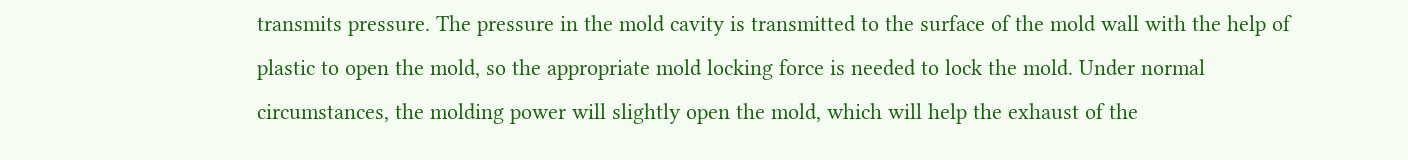transmits pressure. The pressure in the mold cavity is transmitted to the surface of the mold wall with the help of plastic to open the mold, so the appropriate mold locking force is needed to lock the mold. Under normal circumstances, the molding power will slightly open the mold, which will help the exhaust of the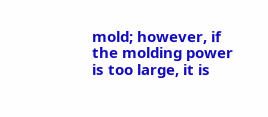mold; however, if the molding power is too large, it is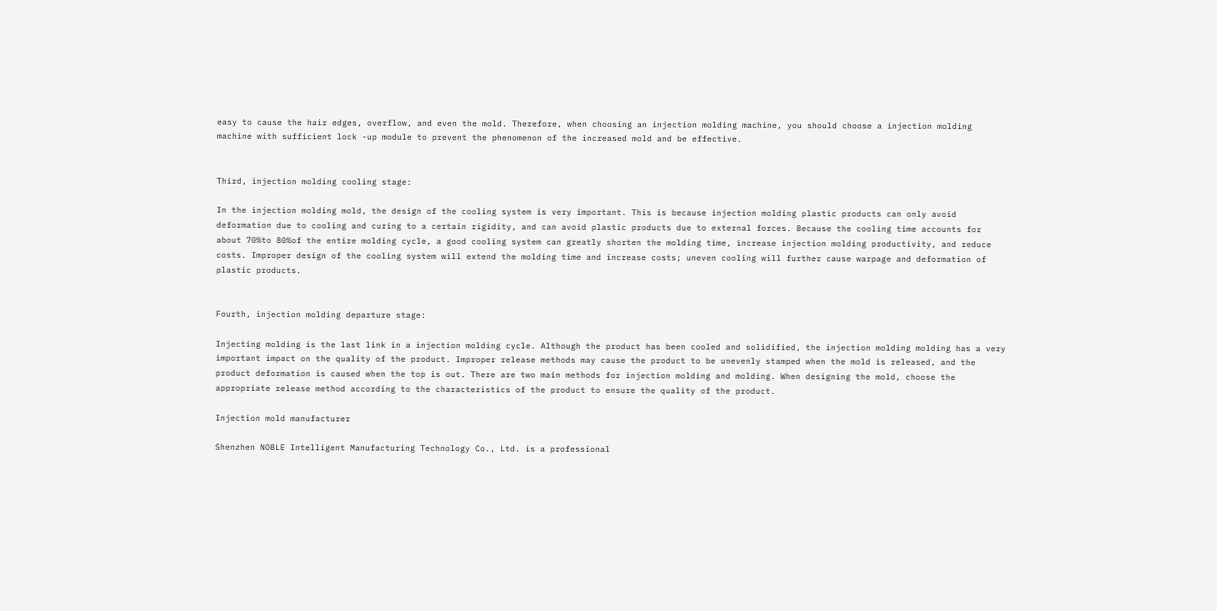easy to cause the hair edges, overflow, and even the mold. Therefore, when choosing an injection molding machine, you should choose a injection molding machine with sufficient lock -up module to prevent the phenomenon of the increased mold and be effective.


Third, injection molding cooling stage:

In the injection molding mold, the design of the cooling system is very important. This is because injection molding plastic products can only avoid deformation due to cooling and curing to a certain rigidity, and can avoid plastic products due to external forces. Because the cooling time accounts for about 70%to 80%of the entire molding cycle, a good cooling system can greatly shorten the molding time, increase injection molding productivity, and reduce costs. Improper design of the cooling system will extend the molding time and increase costs; uneven cooling will further cause warpage and deformation of plastic products.


Fourth, injection molding departure stage:

Injecting molding is the last link in a injection molding cycle. Although the product has been cooled and solidified, the injection molding molding has a very important impact on the quality of the product. Improper release methods may cause the product to be unevenly stamped when the mold is released, and the product deformation is caused when the top is out. There are two main methods for injection molding and molding. When designing the mold, choose the appropriate release method according to the characteristics of the product to ensure the quality of the product.

Injection mold manufacturer

Shenzhen NOBLE Intelligent Manufacturing Technology Co., Ltd. is a professional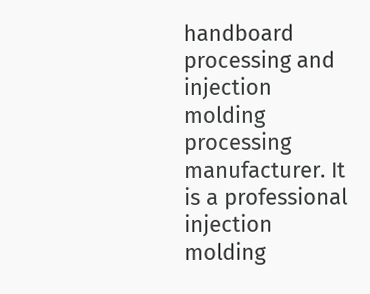handboard processing and injection molding processing manufacturer. It is a professional injection molding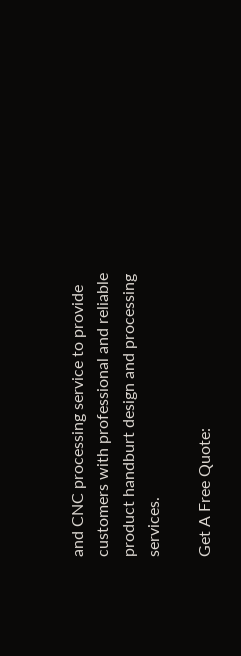and CNC processing service to provide customers with professional and reliable product handburt design and processing services.

Get A Free Quote: